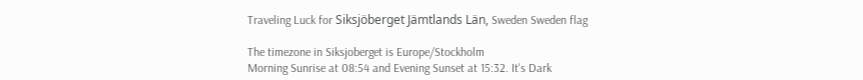Traveling Luck for Siksjöberget Jämtlands Län, Sweden Sweden flag

The timezone in Siksjoberget is Europe/Stockholm
Morning Sunrise at 08:54 and Evening Sunset at 15:32. It's Dark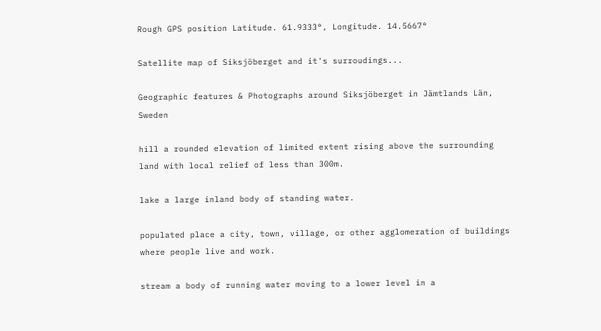Rough GPS position Latitude. 61.9333°, Longitude. 14.5667°

Satellite map of Siksjöberget and it's surroudings...

Geographic features & Photographs around Siksjöberget in Jämtlands Län, Sweden

hill a rounded elevation of limited extent rising above the surrounding land with local relief of less than 300m.

lake a large inland body of standing water.

populated place a city, town, village, or other agglomeration of buildings where people live and work.

stream a body of running water moving to a lower level in a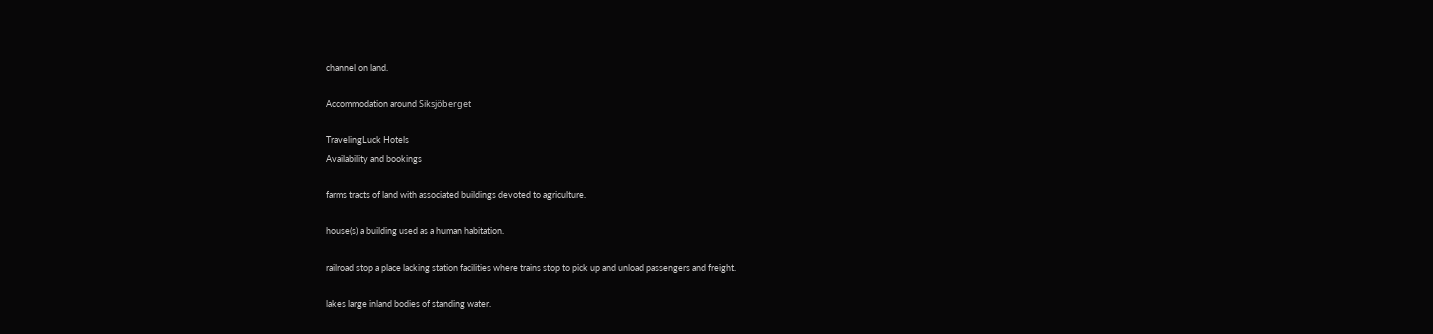channel on land.

Accommodation around Siksjöberget

TravelingLuck Hotels
Availability and bookings

farms tracts of land with associated buildings devoted to agriculture.

house(s) a building used as a human habitation.

railroad stop a place lacking station facilities where trains stop to pick up and unload passengers and freight.

lakes large inland bodies of standing water.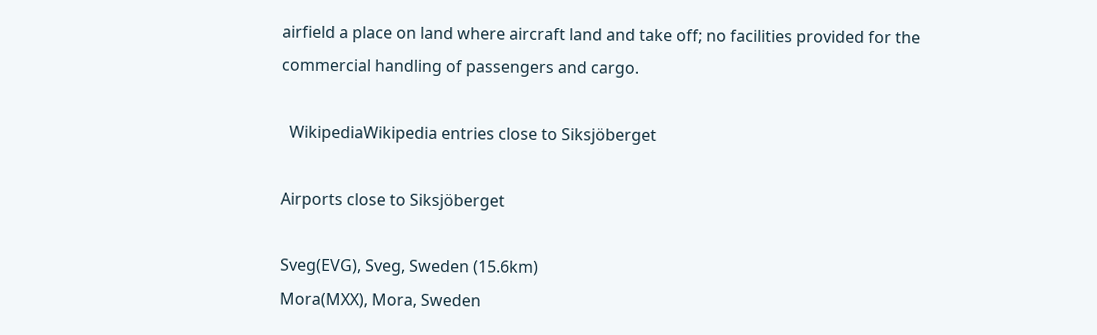airfield a place on land where aircraft land and take off; no facilities provided for the commercial handling of passengers and cargo.

  WikipediaWikipedia entries close to Siksjöberget

Airports close to Siksjöberget

Sveg(EVG), Sveg, Sweden (15.6km)
Mora(MXX), Mora, Sweden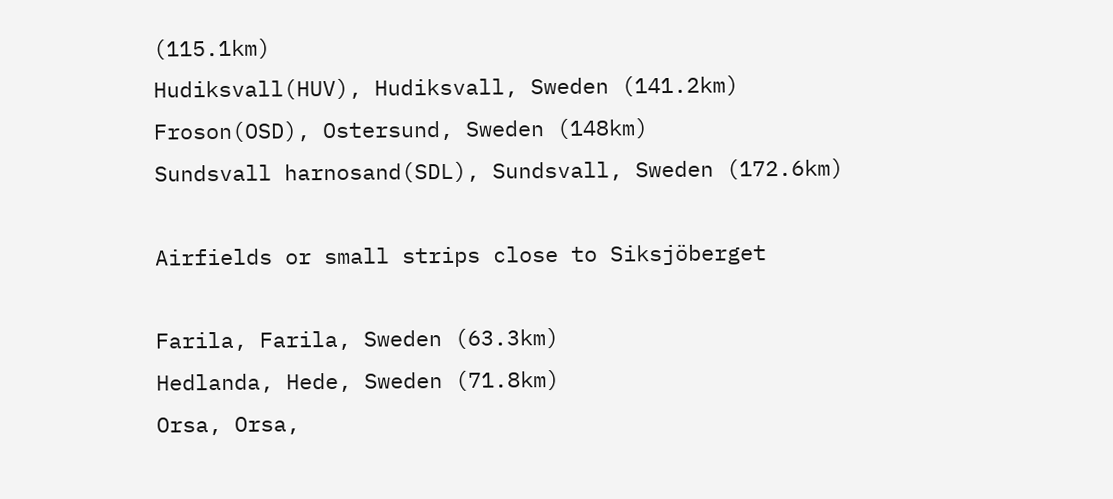(115.1km)
Hudiksvall(HUV), Hudiksvall, Sweden (141.2km)
Froson(OSD), Ostersund, Sweden (148km)
Sundsvall harnosand(SDL), Sundsvall, Sweden (172.6km)

Airfields or small strips close to Siksjöberget

Farila, Farila, Sweden (63.3km)
Hedlanda, Hede, Sweden (71.8km)
Orsa, Orsa,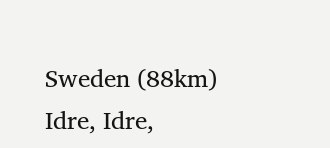Sweden (88km)
Idre, Idre,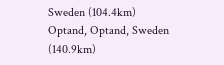Sweden (104.4km)
Optand, Optand, Sweden (140.9km)